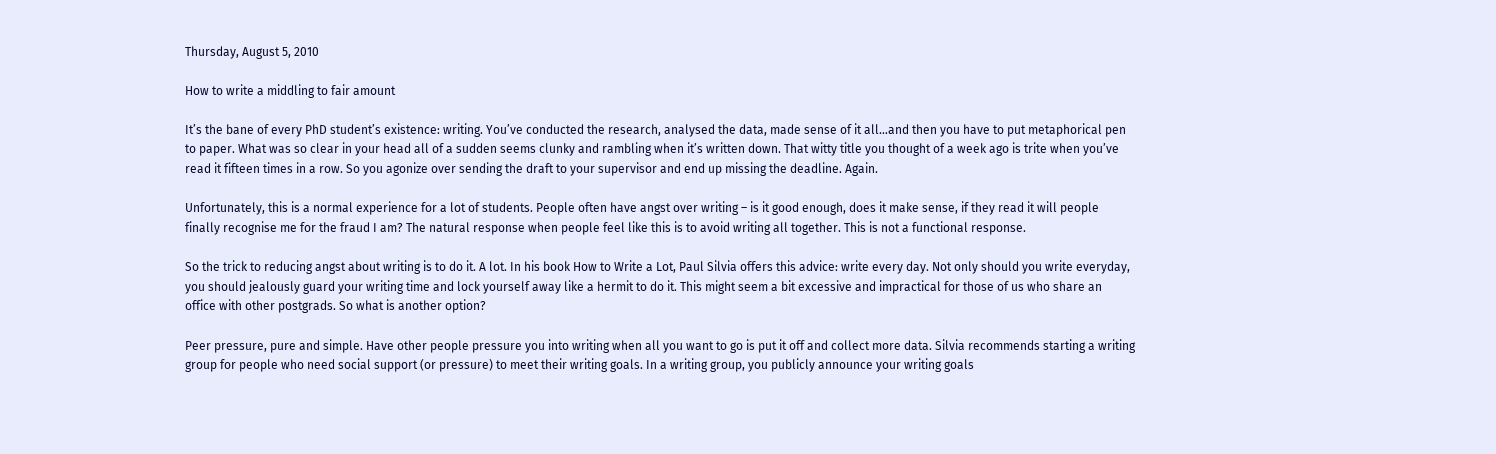Thursday, August 5, 2010

How to write a middling to fair amount

It’s the bane of every PhD student’s existence: writing. You’ve conducted the research, analysed the data, made sense of it all…and then you have to put metaphorical pen to paper. What was so clear in your head all of a sudden seems clunky and rambling when it’s written down. That witty title you thought of a week ago is trite when you’ve read it fifteen times in a row. So you agonize over sending the draft to your supervisor and end up missing the deadline. Again.

Unfortunately, this is a normal experience for a lot of students. People often have angst over writing – is it good enough, does it make sense, if they read it will people finally recognise me for the fraud I am? The natural response when people feel like this is to avoid writing all together. This is not a functional response.

So the trick to reducing angst about writing is to do it. A lot. In his book How to Write a Lot, Paul Silvia offers this advice: write every day. Not only should you write everyday, you should jealously guard your writing time and lock yourself away like a hermit to do it. This might seem a bit excessive and impractical for those of us who share an office with other postgrads. So what is another option?

Peer pressure, pure and simple. Have other people pressure you into writing when all you want to go is put it off and collect more data. Silvia recommends starting a writing group for people who need social support (or pressure) to meet their writing goals. In a writing group, you publicly announce your writing goals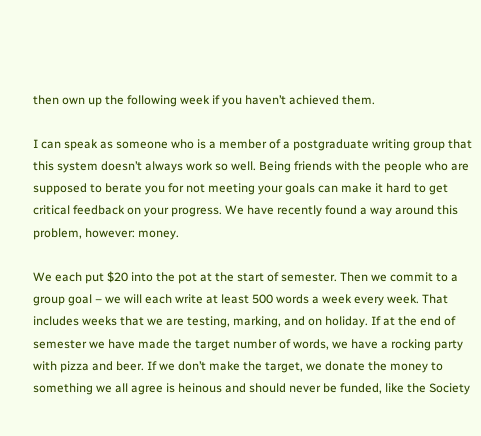then own up the following week if you haven’t achieved them.

I can speak as someone who is a member of a postgraduate writing group that this system doesn’t always work so well. Being friends with the people who are supposed to berate you for not meeting your goals can make it hard to get critical feedback on your progress. We have recently found a way around this problem, however: money.

We each put $20 into the pot at the start of semester. Then we commit to a group goal – we will each write at least 500 words a week every week. That includes weeks that we are testing, marking, and on holiday. If at the end of semester we have made the target number of words, we have a rocking party with pizza and beer. If we don’t make the target, we donate the money to something we all agree is heinous and should never be funded, like the Society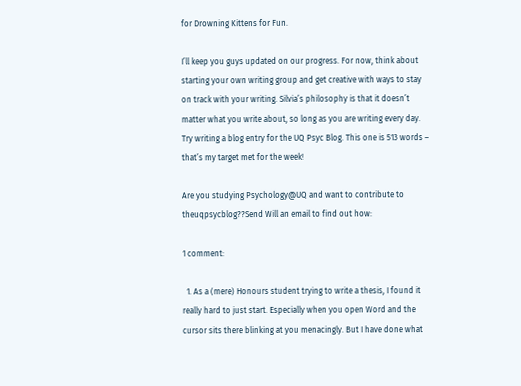for Drowning Kittens for Fun.

I’ll keep you guys updated on our progress. For now, think about starting your own writing group and get creative with ways to stay on track with your writing. Silvia’s philosophy is that it doesn’t matter what you write about, so long as you are writing every day. Try writing a blog entry for the UQ Psyc Blog. This one is 513 words – that’s my target met for the week!

Are you studying Psychology@UQ and want to contribute to theuqpsycblog??Send Will an email to find out how:

1 comment:

  1. As a (mere) Honours student trying to write a thesis, I found it really hard to just start. Especially when you open Word and the cursor sits there blinking at you menacingly. But I have done what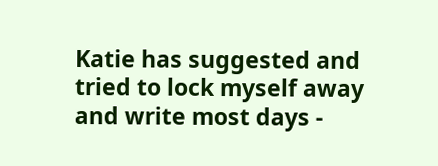Katie has suggested and tried to lock myself away and write most days -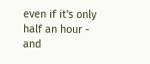even if it's only half an hour - and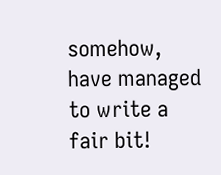somehow, have managed to write a fair bit!